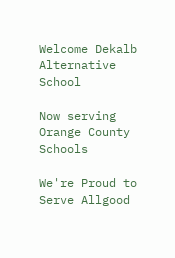Welcome Dekalb Alternative School

Now serving Orange County Schools

We're Proud to Serve Allgood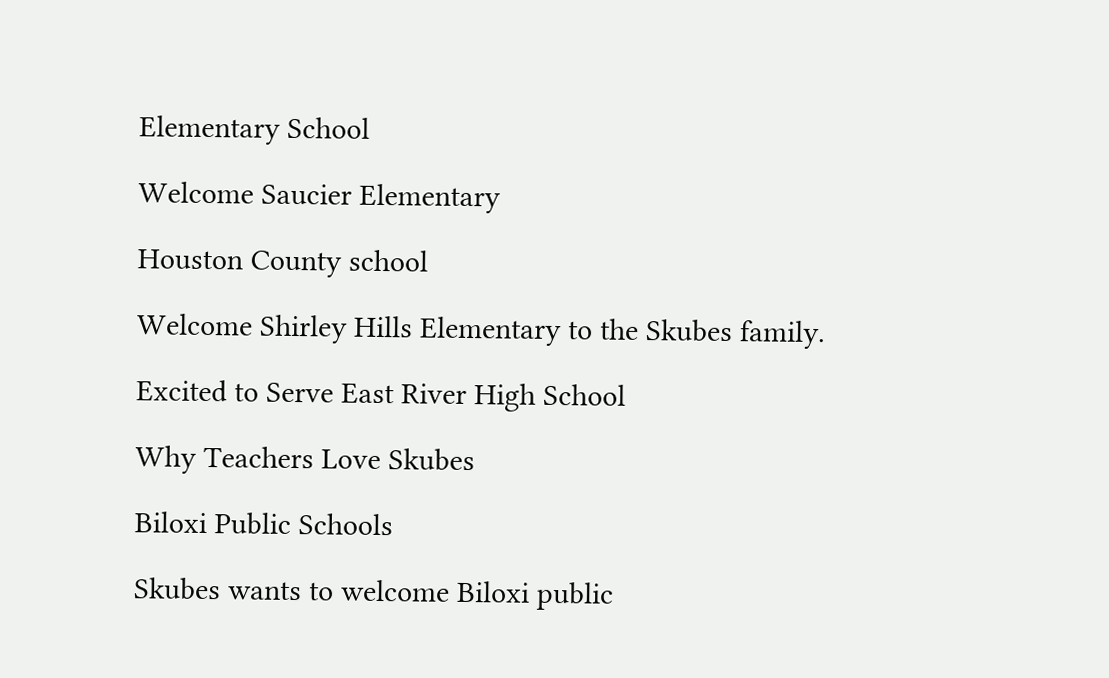Elementary School

Welcome Saucier Elementary

Houston County school

Welcome Shirley Hills Elementary to the Skubes family.

Excited to Serve East River High School

Why Teachers Love Skubes

Biloxi Public Schools

Skubes wants to welcome Biloxi public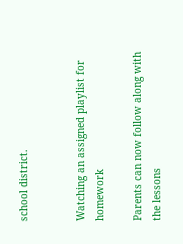school district.


Watching an assigned playlist for homework

Parents can now follow along with the lessons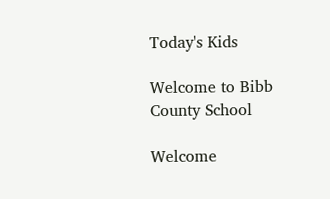Today's Kids

Welcome to Bibb County School

Welcome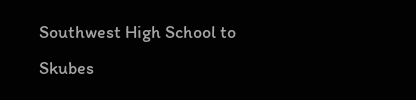Southwest High School to Skubes